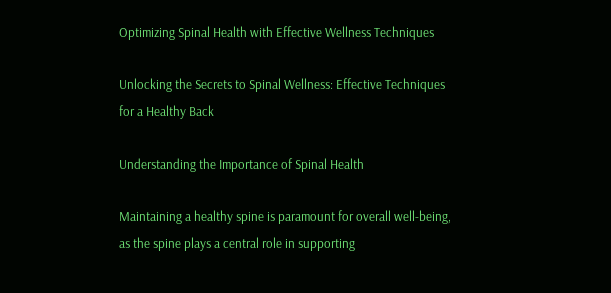Optimizing Spinal Health with Effective Wellness Techniques

Unlocking the Secrets to Spinal Wellness: Effective Techniques for a Healthy Back

Understanding the Importance of Spinal Health

Maintaining a healthy spine is paramount for overall well-being, as the spine plays a central role in supporting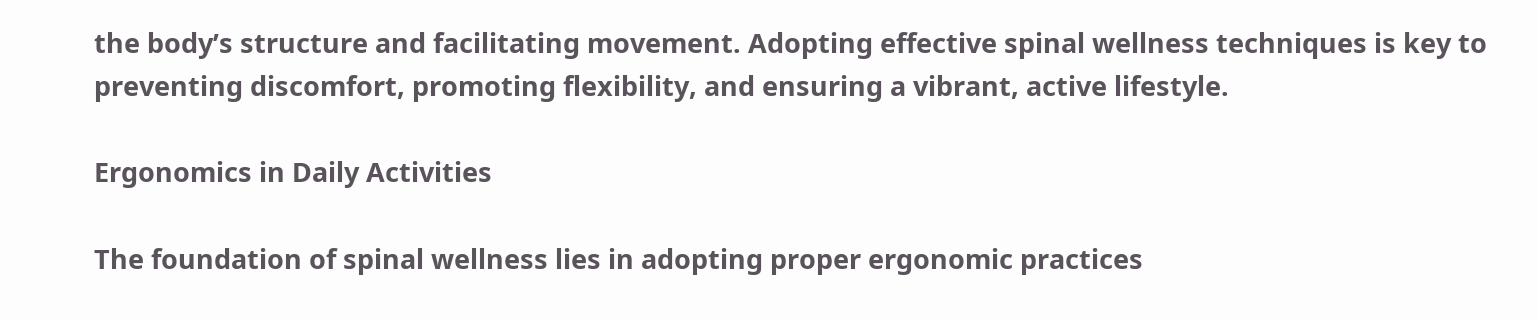the body’s structure and facilitating movement. Adopting effective spinal wellness techniques is key to preventing discomfort, promoting flexibility, and ensuring a vibrant, active lifestyle.

Ergonomics in Daily Activities

The foundation of spinal wellness lies in adopting proper ergonomic practices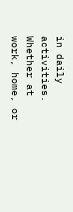in daily activities. Whether at work, home, or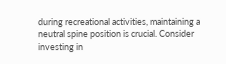during recreational activities, maintaining a neutral spine position is crucial. Consider investing in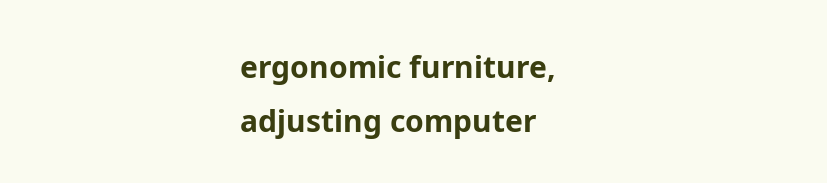ergonomic furniture, adjusting computer